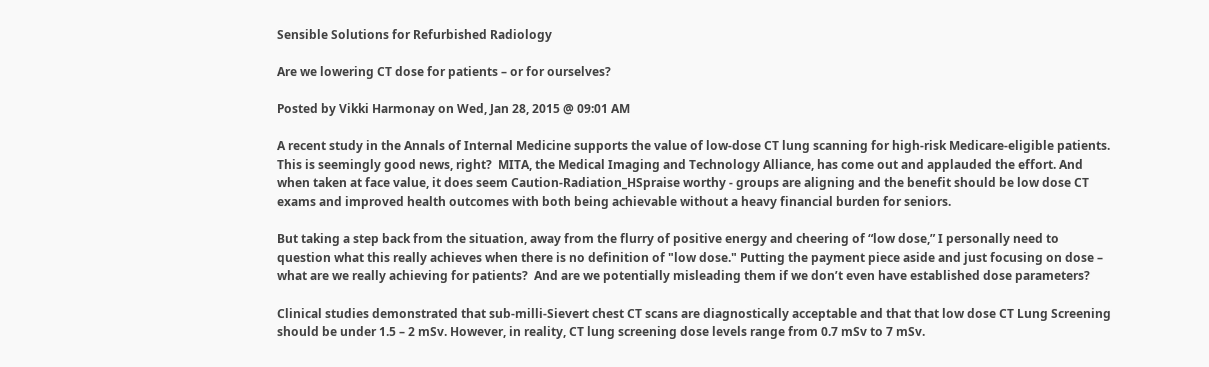Sensible Solutions for Refurbished Radiology

Are we lowering CT dose for patients – or for ourselves?

Posted by Vikki Harmonay on Wed, Jan 28, 2015 @ 09:01 AM

A recent study in the Annals of Internal Medicine supports the value of low-dose CT lung scanning for high-risk Medicare-eligible patients. This is seemingly good news, right?  MITA, the Medical Imaging and Technology Alliance, has come out and applauded the effort. And when taken at face value, it does seem Caution-Radiation_HSpraise worthy - groups are aligning and the benefit should be low dose CT exams and improved health outcomes with both being achievable without a heavy financial burden for seniors.

But taking a step back from the situation, away from the flurry of positive energy and cheering of “low dose,” I personally need to question what this really achieves when there is no definition of "low dose." Putting the payment piece aside and just focusing on dose – what are we really achieving for patients?  And are we potentially misleading them if we don’t even have established dose parameters?

Clinical studies demonstrated that sub-milli-Sievert chest CT scans are diagnostically acceptable and that that low dose CT Lung Screening should be under 1.5 – 2 mSv. However, in reality, CT lung screening dose levels range from 0.7 mSv to 7 mSv.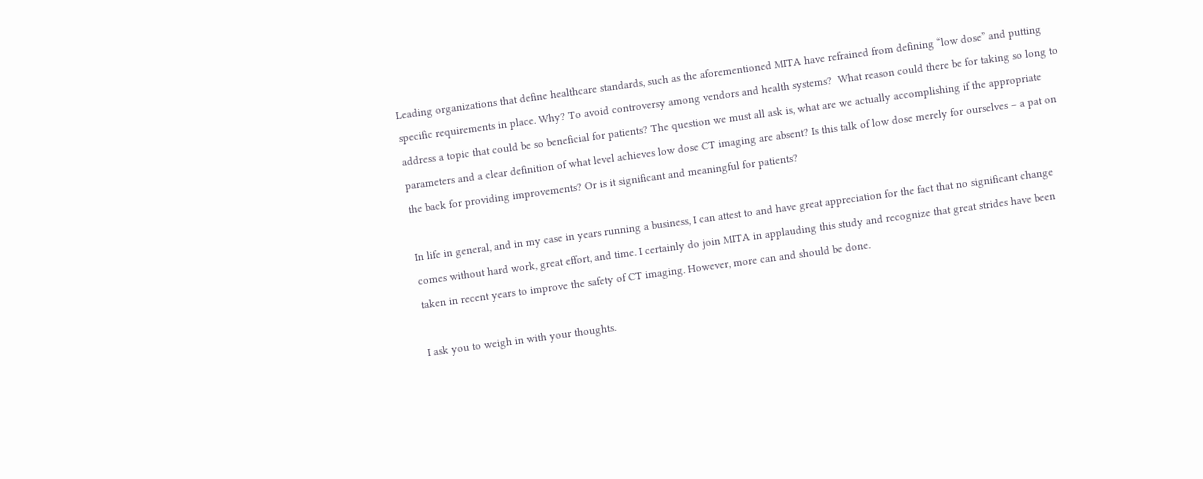Leading organizations that define healthcare standards, such as the aforementioned MITA have refrained from defining “low dose” and putting specific requirements in place. Why? To avoid controversy among vendors and health systems?  What reason could there be for taking so long to address a topic that could be so beneficial for patients? The question we must all ask is, what are we actually accomplishing if the appropriate parameters and a clear definition of what level achieves low dose CT imaging are absent? Is this talk of low dose merely for ourselves – a pat on the back for providing improvements? Or is it significant and meaningful for patients?

In life in general, and in my case in years running a business, I can attest to and have great appreciation for the fact that no significant change comes without hard work, great effort, and time. I certainly do join MITA in applauding this study and recognize that great strides have been taken in recent years to improve the safety of CT imaging. However, more can and should be done.

I ask you to weigh in with your thoughts.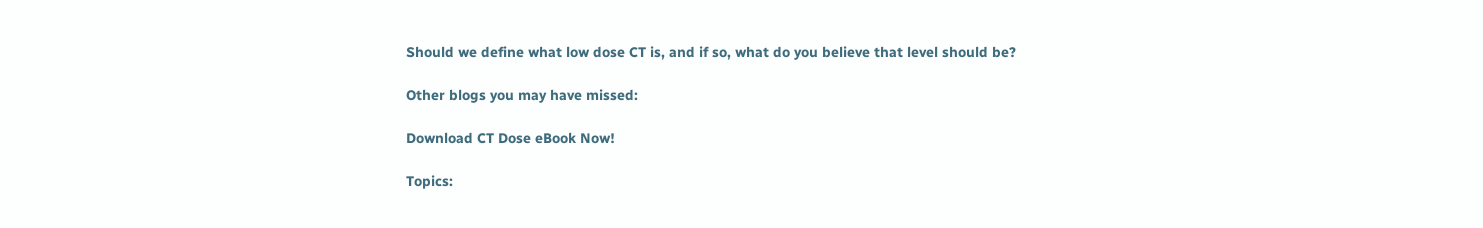Should we define what low dose CT is, and if so, what do you believe that level should be?

Other blogs you may have missed:

Download CT Dose eBook Now!

Topics: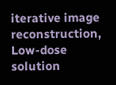iterative image reconstruction, Low-dose solution